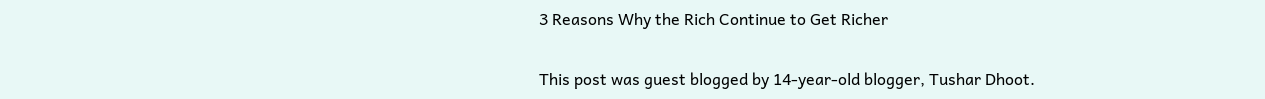3 Reasons Why the Rich Continue to Get Richer

This post was guest blogged by 14-year-old blogger, Tushar Dhoot.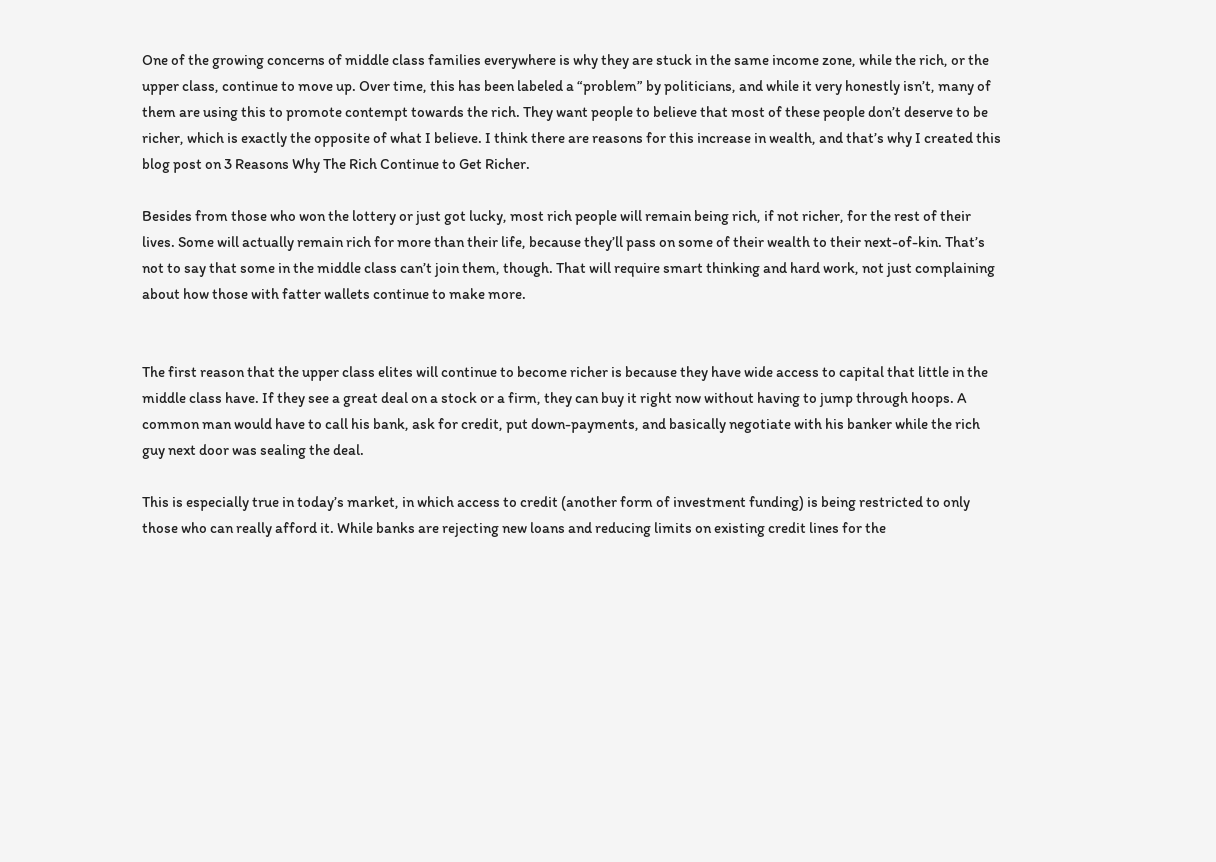One of the growing concerns of middle class families everywhere is why they are stuck in the same income zone, while the rich, or the upper class, continue to move up. Over time, this has been labeled a “problem” by politicians, and while it very honestly isn’t, many of them are using this to promote contempt towards the rich. They want people to believe that most of these people don’t deserve to be richer, which is exactly the opposite of what I believe. I think there are reasons for this increase in wealth, and that’s why I created this blog post on 3 Reasons Why The Rich Continue to Get Richer.

Besides from those who won the lottery or just got lucky, most rich people will remain being rich, if not richer, for the rest of their lives. Some will actually remain rich for more than their life, because they’ll pass on some of their wealth to their next-of-kin. That’s not to say that some in the middle class can’t join them, though. That will require smart thinking and hard work, not just complaining about how those with fatter wallets continue to make more.


The first reason that the upper class elites will continue to become richer is because they have wide access to capital that little in the middle class have. If they see a great deal on a stock or a firm, they can buy it right now without having to jump through hoops. A common man would have to call his bank, ask for credit, put down-payments, and basically negotiate with his banker while the rich guy next door was sealing the deal.

This is especially true in today’s market, in which access to credit (another form of investment funding) is being restricted to only those who can really afford it. While banks are rejecting new loans and reducing limits on existing credit lines for the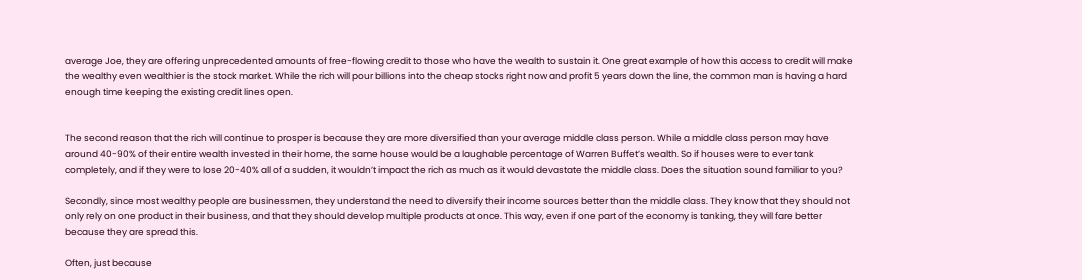average Joe, they are offering unprecedented amounts of free-flowing credit to those who have the wealth to sustain it. One great example of how this access to credit will make the wealthy even wealthier is the stock market. While the rich will pour billions into the cheap stocks right now and profit 5 years down the line, the common man is having a hard enough time keeping the existing credit lines open.


The second reason that the rich will continue to prosper is because they are more diversified than your average middle class person. While a middle class person may have around 40-90% of their entire wealth invested in their home, the same house would be a laughable percentage of Warren Buffet’s wealth. So if houses were to ever tank completely, and if they were to lose 20-40% all of a sudden, it wouldn’t impact the rich as much as it would devastate the middle class. Does the situation sound familiar to you?

Secondly, since most wealthy people are businessmen, they understand the need to diversify their income sources better than the middle class. They know that they should not only rely on one product in their business, and that they should develop multiple products at once. This way, even if one part of the economy is tanking, they will fare better because they are spread this.

Often, just because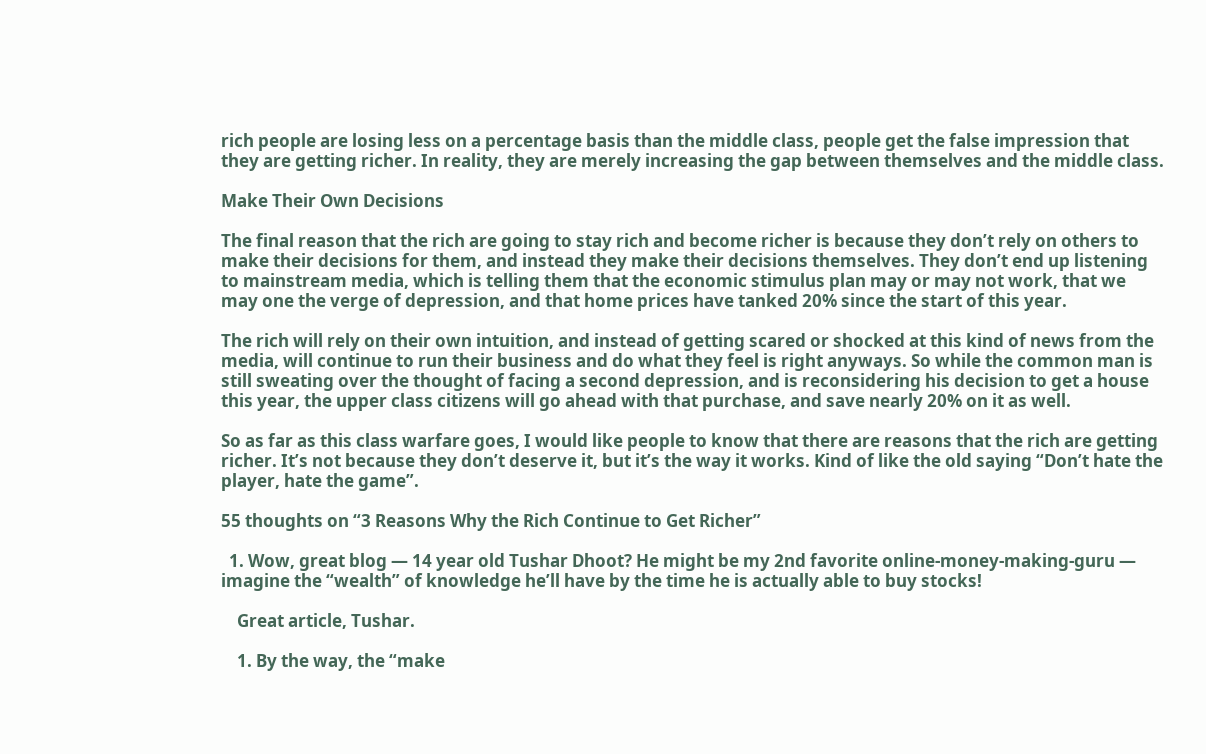rich people are losing less on a percentage basis than the middle class, people get the false impression that they are getting richer. In reality, they are merely increasing the gap between themselves and the middle class.

Make Their Own Decisions

The final reason that the rich are going to stay rich and become richer is because they don’t rely on others to make their decisions for them, and instead they make their decisions themselves. They don’t end up listening to mainstream media, which is telling them that the economic stimulus plan may or may not work, that we may one the verge of depression, and that home prices have tanked 20% since the start of this year.

The rich will rely on their own intuition, and instead of getting scared or shocked at this kind of news from the media, will continue to run their business and do what they feel is right anyways. So while the common man is still sweating over the thought of facing a second depression, and is reconsidering his decision to get a house this year, the upper class citizens will go ahead with that purchase, and save nearly 20% on it as well.

So as far as this class warfare goes, I would like people to know that there are reasons that the rich are getting richer. It’s not because they don’t deserve it, but it’s the way it works. Kind of like the old saying “Don’t hate the player, hate the game”.

55 thoughts on “3 Reasons Why the Rich Continue to Get Richer”

  1. Wow, great blog — 14 year old Tushar Dhoot? He might be my 2nd favorite online-money-making-guru — imagine the “wealth” of knowledge he’ll have by the time he is actually able to buy stocks!

    Great article, Tushar.

    1. By the way, the “make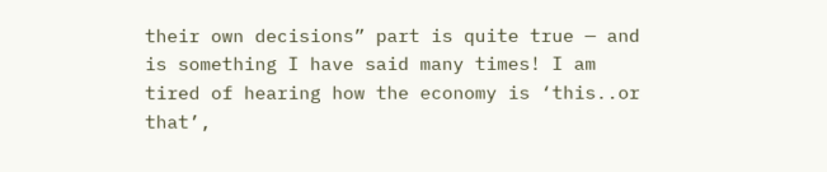their own decisions” part is quite true — and is something I have said many times! I am tired of hearing how the economy is ‘this..or that’,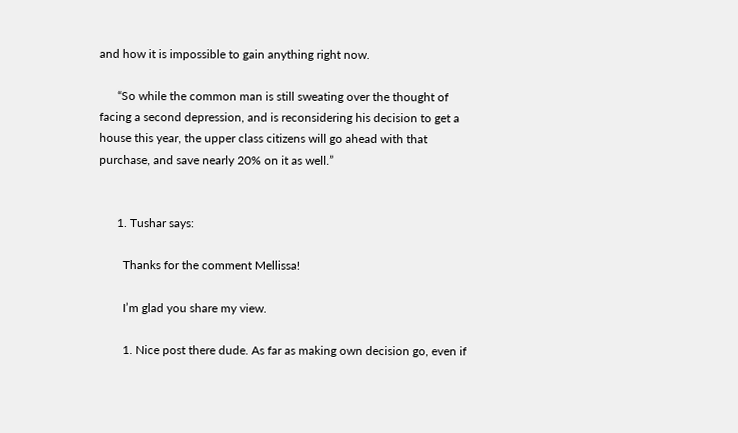and how it is impossible to gain anything right now.

      “So while the common man is still sweating over the thought of facing a second depression, and is reconsidering his decision to get a house this year, the upper class citizens will go ahead with that purchase, and save nearly 20% on it as well.”


      1. Tushar says:

        Thanks for the comment Mellissa!

        I’m glad you share my view.

        1. Nice post there dude. As far as making own decision go, even if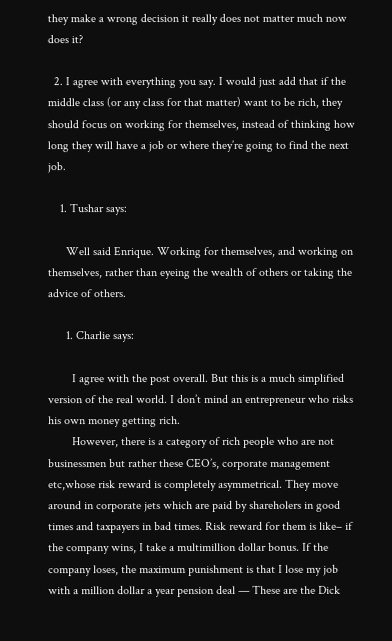they make a wrong decision it really does not matter much now does it?

  2. I agree with everything you say. I would just add that if the middle class (or any class for that matter) want to be rich, they should focus on working for themselves, instead of thinking how long they will have a job or where they’re going to find the next job.

    1. Tushar says:

      Well said Enrique. Working for themselves, and working on themselves, rather than eyeing the wealth of others or taking the advice of others.

      1. Charlie says:

        I agree with the post overall. But this is a much simplified version of the real world. I don’t mind an entrepreneur who risks his own money getting rich.
        However, there is a category of rich people who are not businessmen but rather these CEO’s, corporate management etc,whose risk reward is completely asymmetrical. They move around in corporate jets which are paid by shareholers in good times and taxpayers in bad times. Risk reward for them is like– if the company wins, I take a multimillion dollar bonus. If the company loses, the maximum punishment is that I lose my job with a million dollar a year pension deal — These are the Dick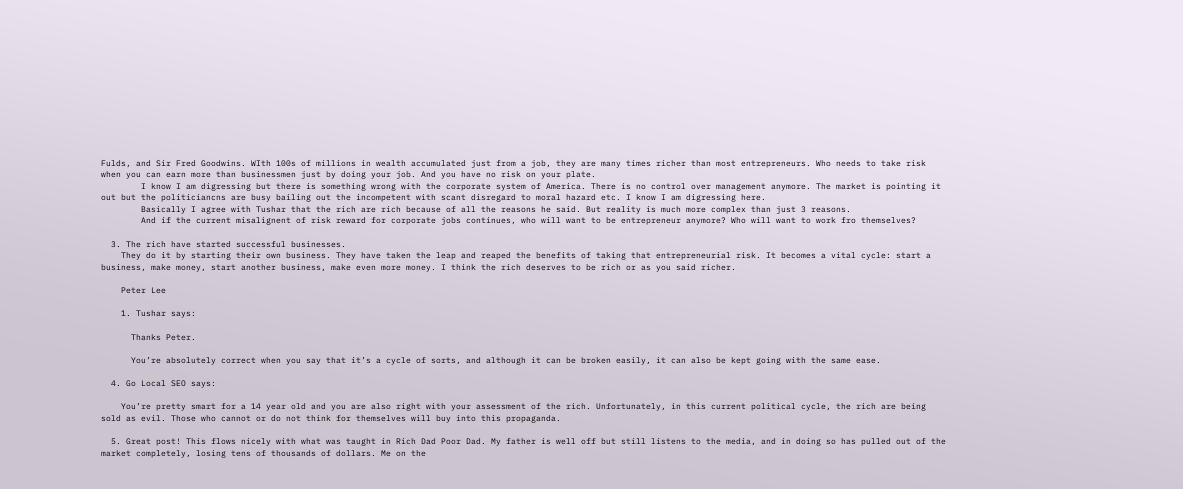Fulds, and Sir Fred Goodwins. WIth 100s of millions in wealth accumulated just from a job, they are many times richer than most entrepreneurs. Who needs to take risk when you can earn more than businessmen just by doing your job. And you have no risk on your plate.
        I know I am digressing but there is something wrong with the corporate system of America. There is no control over management anymore. The market is pointing it out but the politiciancns are busy bailing out the incompetent with scant disregard to moral hazard etc. I know I am digressing here.
        Basically I agree with Tushar that the rich are rich because of all the reasons he said. But reality is much more complex than just 3 reasons.
        And if the current misalignent of risk reward for corporate jobs continues, who will want to be entrepreneur anymore? Who will want to work fro themselves?

  3. The rich have started successful businesses.
    They do it by starting their own business. They have taken the leap and reaped the benefits of taking that entrepreneurial risk. It becomes a vital cycle: start a business, make money, start another business, make even more money. I think the rich deserves to be rich or as you said richer.

    Peter Lee

    1. Tushar says:

      Thanks Peter.

      You’re absolutely correct when you say that it’s a cycle of sorts, and although it can be broken easily, it can also be kept going with the same ease.

  4. Go Local SEO says:

    You’re pretty smart for a 14 year old and you are also right with your assessment of the rich. Unfortunately, in this current political cycle, the rich are being sold as evil. Those who cannot or do not think for themselves will buy into this propaganda.

  5. Great post! This flows nicely with what was taught in Rich Dad Poor Dad. My father is well off but still listens to the media, and in doing so has pulled out of the market completely, losing tens of thousands of dollars. Me on the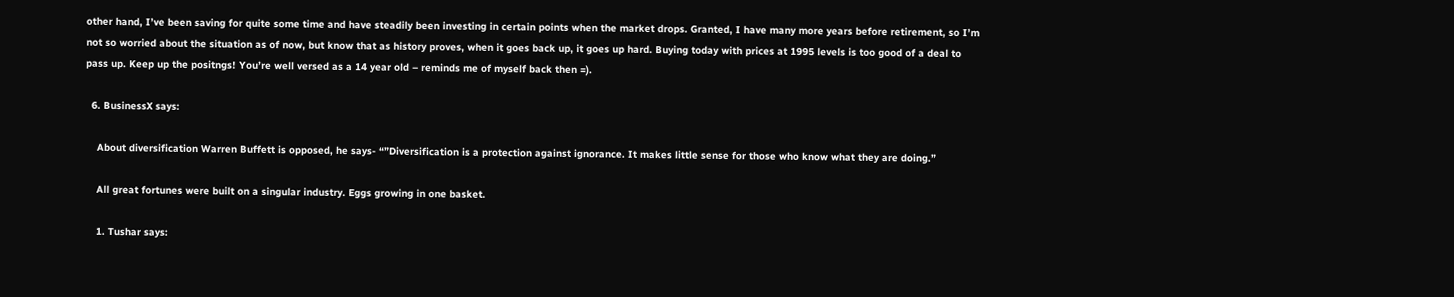other hand, I’ve been saving for quite some time and have steadily been investing in certain points when the market drops. Granted, I have many more years before retirement, so I’m not so worried about the situation as of now, but know that as history proves, when it goes back up, it goes up hard. Buying today with prices at 1995 levels is too good of a deal to pass up. Keep up the positngs! You’re well versed as a 14 year old – reminds me of myself back then =).

  6. BusinessX says:

    About diversification Warren Buffett is opposed, he says- “”Diversification is a protection against ignorance. It makes little sense for those who know what they are doing.”

    All great fortunes were built on a singular industry. Eggs growing in one basket.

    1. Tushar says: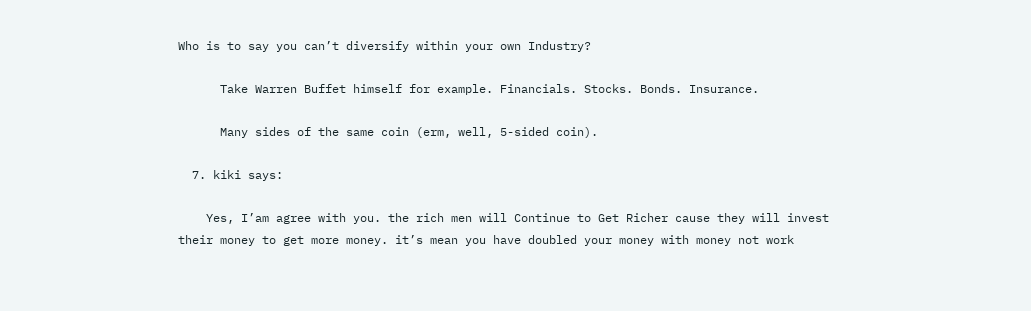Who is to say you can’t diversify within your own Industry?

      Take Warren Buffet himself for example. Financials. Stocks. Bonds. Insurance.

      Many sides of the same coin (erm, well, 5-sided coin).

  7. kiki says:

    Yes, I’am agree with you. the rich men will Continue to Get Richer cause they will invest their money to get more money. it’s mean you have doubled your money with money not work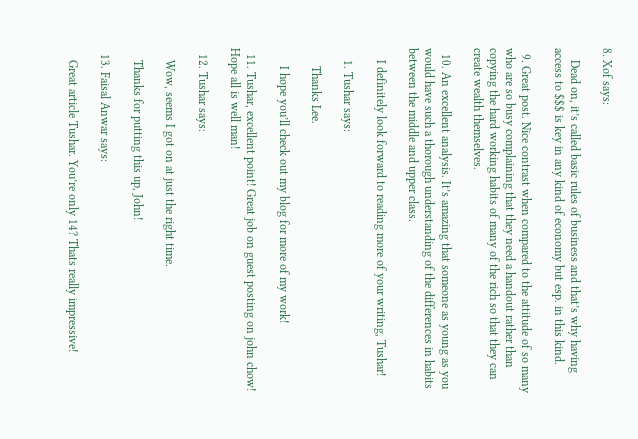8. Xof says:

    Dead on, it’s called basic rules of business and that’s why having access to $$$ is key in any kind of economy but esp. in this kind.

  9. Great post. Nice contrast when compared to the attitude of so many who are so busy complaining that they need a handout rather than copying the hard working habits of many of the rich so that they can create wealth themselves.

  10. An excellent analysis. It’s amazing that someone as young as you would have such a thorough understanding of the differences in habits between the middle and upper class.

    I definitely look forward to reading more of your writing, Tushar!

    1. Tushar says:

      Thanks Lee.

      I hope you’ll check out my blog for more of my work!

  11. Tushar, excellent point! Great job on guest posting on john chow! Hope all is well man!

  12. Tushar says:

    Wow, seems I got on at just the right time.

    Thanks for putting this up, John!

  13. Faisal Anwar says:

    Great article Tushar. You’re only 14? Thats really impressive!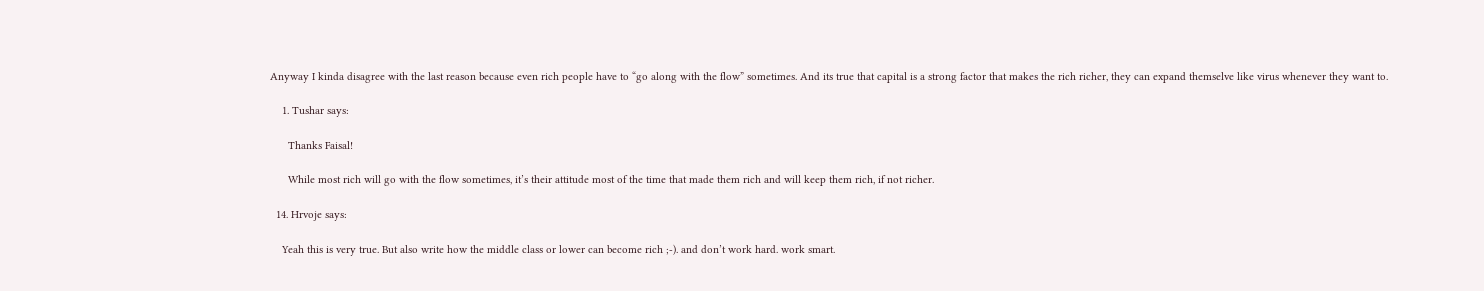Anyway I kinda disagree with the last reason because even rich people have to “go along with the flow” sometimes. And its true that capital is a strong factor that makes the rich richer, they can expand themselve like virus whenever they want to.

    1. Tushar says:

      Thanks Faisal!

      While most rich will go with the flow sometimes, it’s their attitude most of the time that made them rich and will keep them rich, if not richer.

  14. Hrvoje says:

    Yeah this is very true. But also write how the middle class or lower can become rich ;-). and don’t work hard. work smart.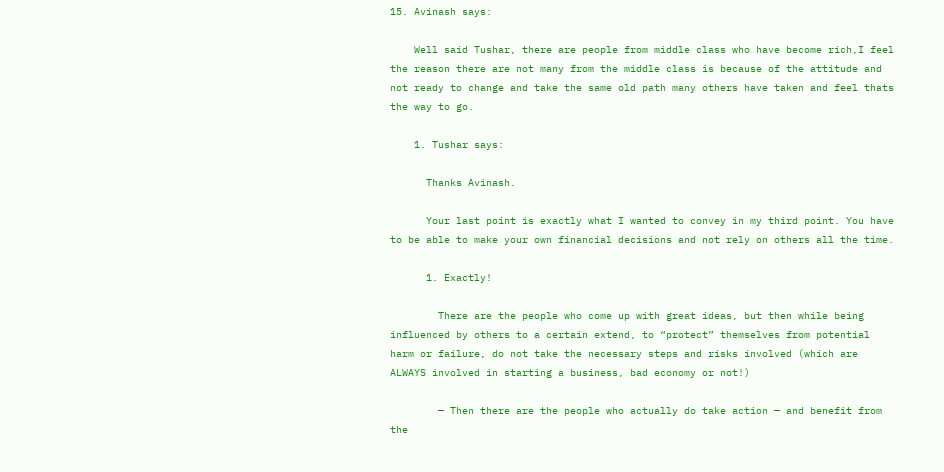15. Avinash says:

    Well said Tushar, there are people from middle class who have become rich,I feel the reason there are not many from the middle class is because of the attitude and not ready to change and take the same old path many others have taken and feel thats the way to go.

    1. Tushar says:

      Thanks Avinash.

      Your last point is exactly what I wanted to convey in my third point. You have to be able to make your own financial decisions and not rely on others all the time.

      1. Exactly!

        There are the people who come up with great ideas, but then while being influenced by others to a certain extend, to “protect” themselves from potential harm or failure, do not take the necessary steps and risks involved (which are ALWAYS involved in starting a business, bad economy or not!)

        — Then there are the people who actually do take action — and benefit from the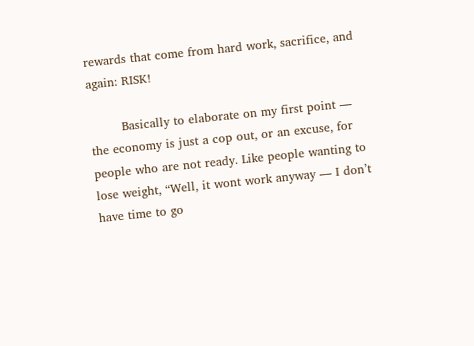rewards that come from hard work, sacrifice, and again: RISK!

        Basically to elaborate on my first point — the economy is just a cop out, or an excuse, for people who are not ready. Like people wanting to lose weight, “Well, it wont work anyway — I don’t have time to go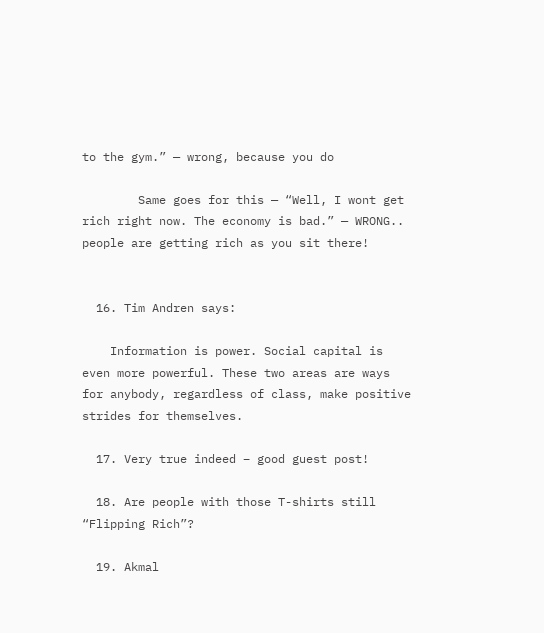to the gym.” — wrong, because you do

        Same goes for this — “Well, I wont get rich right now. The economy is bad.” — WRONG.. people are getting rich as you sit there!


  16. Tim Andren says:

    Information is power. Social capital is even more powerful. These two areas are ways for anybody, regardless of class, make positive strides for themselves.

  17. Very true indeed – good guest post!

  18. Are people with those T-shirts still “Flipping Rich”?

  19. Akmal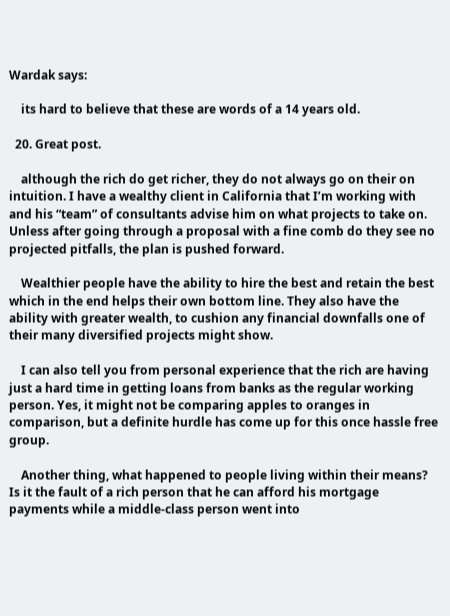Wardak says:

    its hard to believe that these are words of a 14 years old.

  20. Great post.

    although the rich do get richer, they do not always go on their on intuition. I have a wealthy client in California that I’m working with and his “team” of consultants advise him on what projects to take on. Unless after going through a proposal with a fine comb do they see no projected pitfalls, the plan is pushed forward.

    Wealthier people have the ability to hire the best and retain the best which in the end helps their own bottom line. They also have the ability with greater wealth, to cushion any financial downfalls one of their many diversified projects might show.

    I can also tell you from personal experience that the rich are having just a hard time in getting loans from banks as the regular working person. Yes, it might not be comparing apples to oranges in comparison, but a definite hurdle has come up for this once hassle free group.

    Another thing, what happened to people living within their means? Is it the fault of a rich person that he can afford his mortgage payments while a middle-class person went into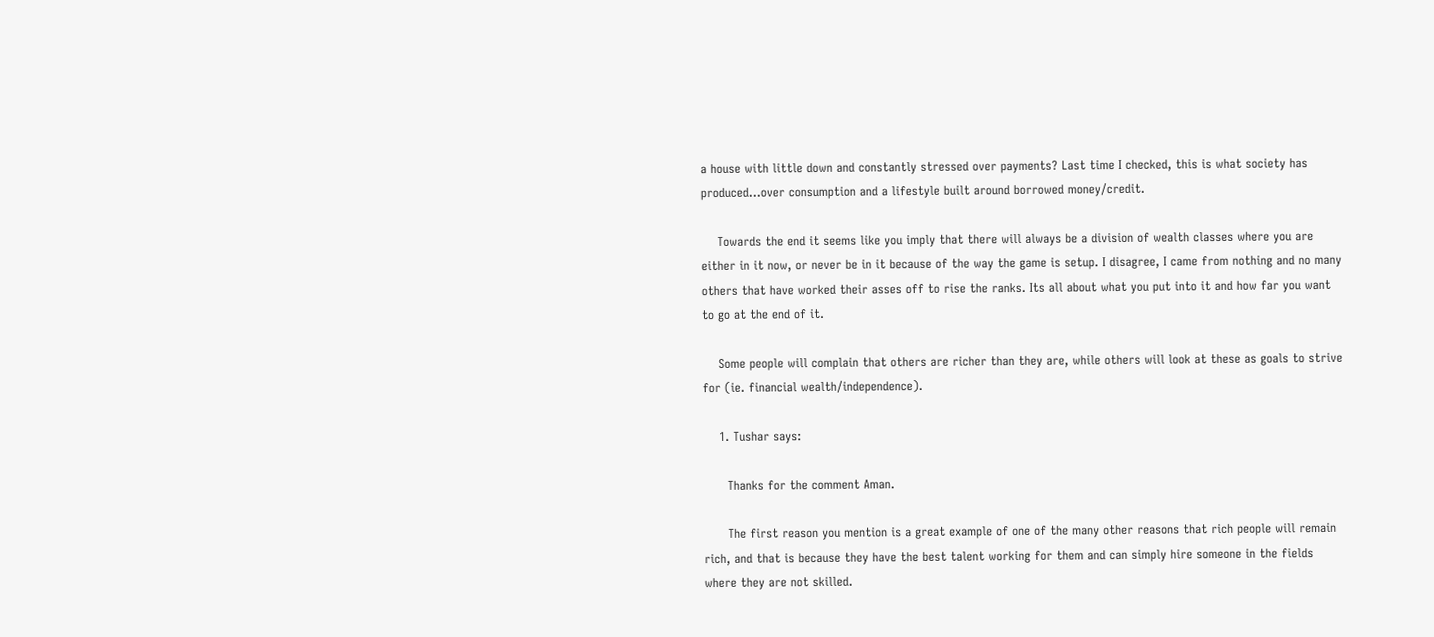a house with little down and constantly stressed over payments? Last time I checked, this is what society has produced…over consumption and a lifestyle built around borrowed money/credit.

    Towards the end it seems like you imply that there will always be a division of wealth classes where you are either in it now, or never be in it because of the way the game is setup. I disagree, I came from nothing and no many others that have worked their asses off to rise the ranks. Its all about what you put into it and how far you want to go at the end of it.

    Some people will complain that others are richer than they are, while others will look at these as goals to strive for (ie. financial wealth/independence).

    1. Tushar says:

      Thanks for the comment Aman.

      The first reason you mention is a great example of one of the many other reasons that rich people will remain rich, and that is because they have the best talent working for them and can simply hire someone in the fields where they are not skilled.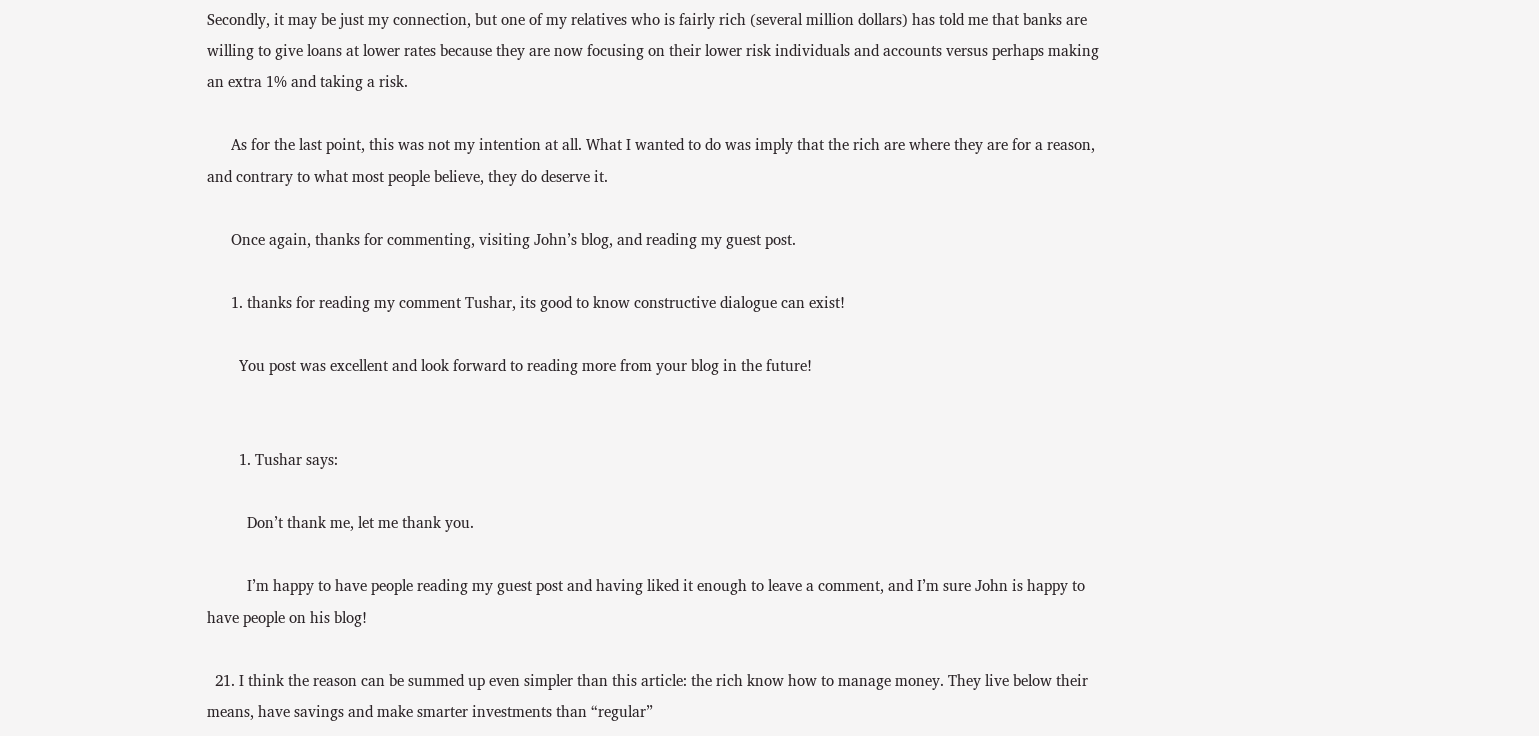Secondly, it may be just my connection, but one of my relatives who is fairly rich (several million dollars) has told me that banks are willing to give loans at lower rates because they are now focusing on their lower risk individuals and accounts versus perhaps making an extra 1% and taking a risk.

      As for the last point, this was not my intention at all. What I wanted to do was imply that the rich are where they are for a reason, and contrary to what most people believe, they do deserve it.

      Once again, thanks for commenting, visiting John’s blog, and reading my guest post.

      1. thanks for reading my comment Tushar, its good to know constructive dialogue can exist!

        You post was excellent and look forward to reading more from your blog in the future!


        1. Tushar says:

          Don’t thank me, let me thank you.

          I’m happy to have people reading my guest post and having liked it enough to leave a comment, and I’m sure John is happy to have people on his blog!

  21. I think the reason can be summed up even simpler than this article: the rich know how to manage money. They live below their means, have savings and make smarter investments than “regular”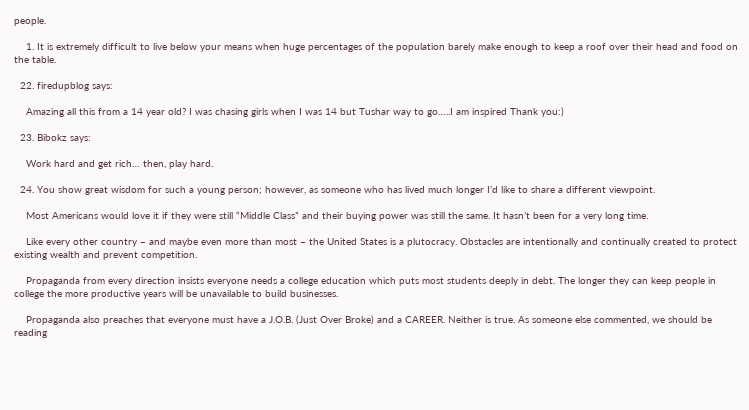people.

    1. It is extremely difficult to live below your means when huge percentages of the population barely make enough to keep a roof over their head and food on the table.

  22. firedupblog says:

    Amazing all this from a 14 year old? I was chasing girls when I was 14 but Tushar way to go…..I am inspired Thank you:)

  23. Bibokz says:

    Work hard and get rich… then, play hard.

  24. You show great wisdom for such a young person; however, as someone who has lived much longer I’d like to share a different viewpoint.

    Most Americans would love it if they were still “Middle Class” and their buying power was still the same. It hasn’t been for a very long time.

    Like every other country – and maybe even more than most – the United States is a plutocracy. Obstacles are intentionally and continually created to protect existing wealth and prevent competition.

    Propaganda from every direction insists everyone needs a college education which puts most students deeply in debt. The longer they can keep people in college the more productive years will be unavailable to build businesses.

    Propaganda also preaches that everyone must have a J.O.B. (Just Over Broke) and a CAREER. Neither is true. As someone else commented, we should be reading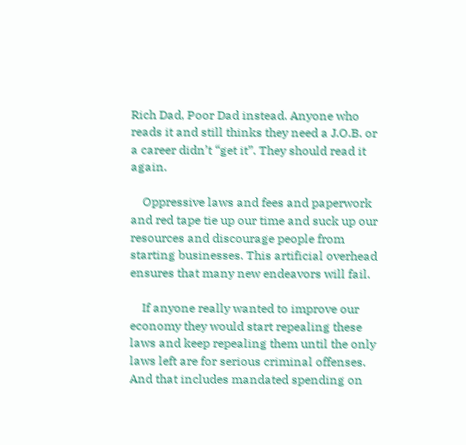Rich Dad, Poor Dad instead. Anyone who reads it and still thinks they need a J.O.B. or a career didn’t “get it”. They should read it again.

    Oppressive laws and fees and paperwork and red tape tie up our time and suck up our resources and discourage people from starting businesses. This artificial overhead ensures that many new endeavors will fail.

    If anyone really wanted to improve our economy they would start repealing these laws and keep repealing them until the only laws left are for serious criminal offenses. And that includes mandated spending on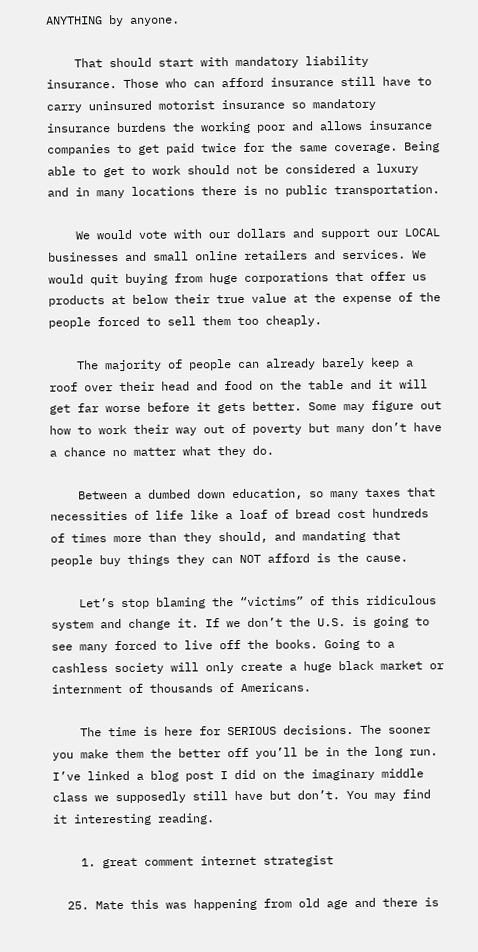ANYTHING by anyone.

    That should start with mandatory liability insurance. Those who can afford insurance still have to carry uninsured motorist insurance so mandatory insurance burdens the working poor and allows insurance companies to get paid twice for the same coverage. Being able to get to work should not be considered a luxury and in many locations there is no public transportation.

    We would vote with our dollars and support our LOCAL businesses and small online retailers and services. We would quit buying from huge corporations that offer us products at below their true value at the expense of the people forced to sell them too cheaply.

    The majority of people can already barely keep a roof over their head and food on the table and it will get far worse before it gets better. Some may figure out how to work their way out of poverty but many don’t have a chance no matter what they do.

    Between a dumbed down education, so many taxes that necessities of life like a loaf of bread cost hundreds of times more than they should, and mandating that people buy things they can NOT afford is the cause.

    Let’s stop blaming the “victims” of this ridiculous system and change it. If we don’t the U.S. is going to see many forced to live off the books. Going to a cashless society will only create a huge black market or internment of thousands of Americans.

    The time is here for SERIOUS decisions. The sooner you make them the better off you’ll be in the long run. I’ve linked a blog post I did on the imaginary middle class we supposedly still have but don’t. You may find it interesting reading.

    1. great comment internet strategist

  25. Mate this was happening from old age and there is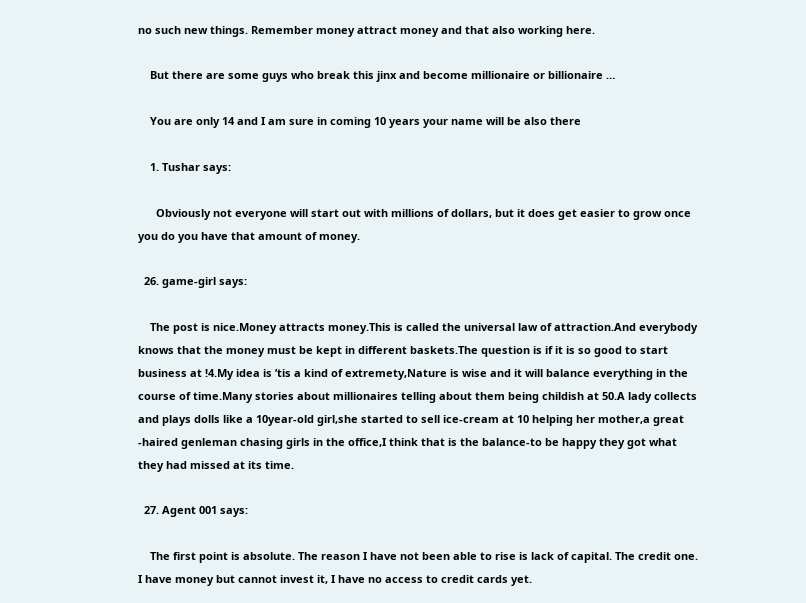no such new things. Remember money attract money and that also working here.

    But there are some guys who break this jinx and become millionaire or billionaire …

    You are only 14 and I am sure in coming 10 years your name will be also there

    1. Tushar says:

      Obviously not everyone will start out with millions of dollars, but it does get easier to grow once you do you have that amount of money.

  26. game-girl says:

    The post is nice.Money attracts money.This is called the universal law of attraction.And everybody knows that the money must be kept in different baskets.The question is if it is so good to start business at !4.My idea is ’tis a kind of extremety,Nature is wise and it will balance everything in the course of time.Many stories about millionaires telling about them being childish at 50.A lady collects and plays dolls like a 10year-old girl,she started to sell ice-cream at 10 helping her mother,a great -haired genleman chasing girls in the office,I think that is the balance-to be happy they got what they had missed at its time.

  27. Agent 001 says:

    The first point is absolute. The reason I have not been able to rise is lack of capital. The credit one. I have money but cannot invest it, I have no access to credit cards yet.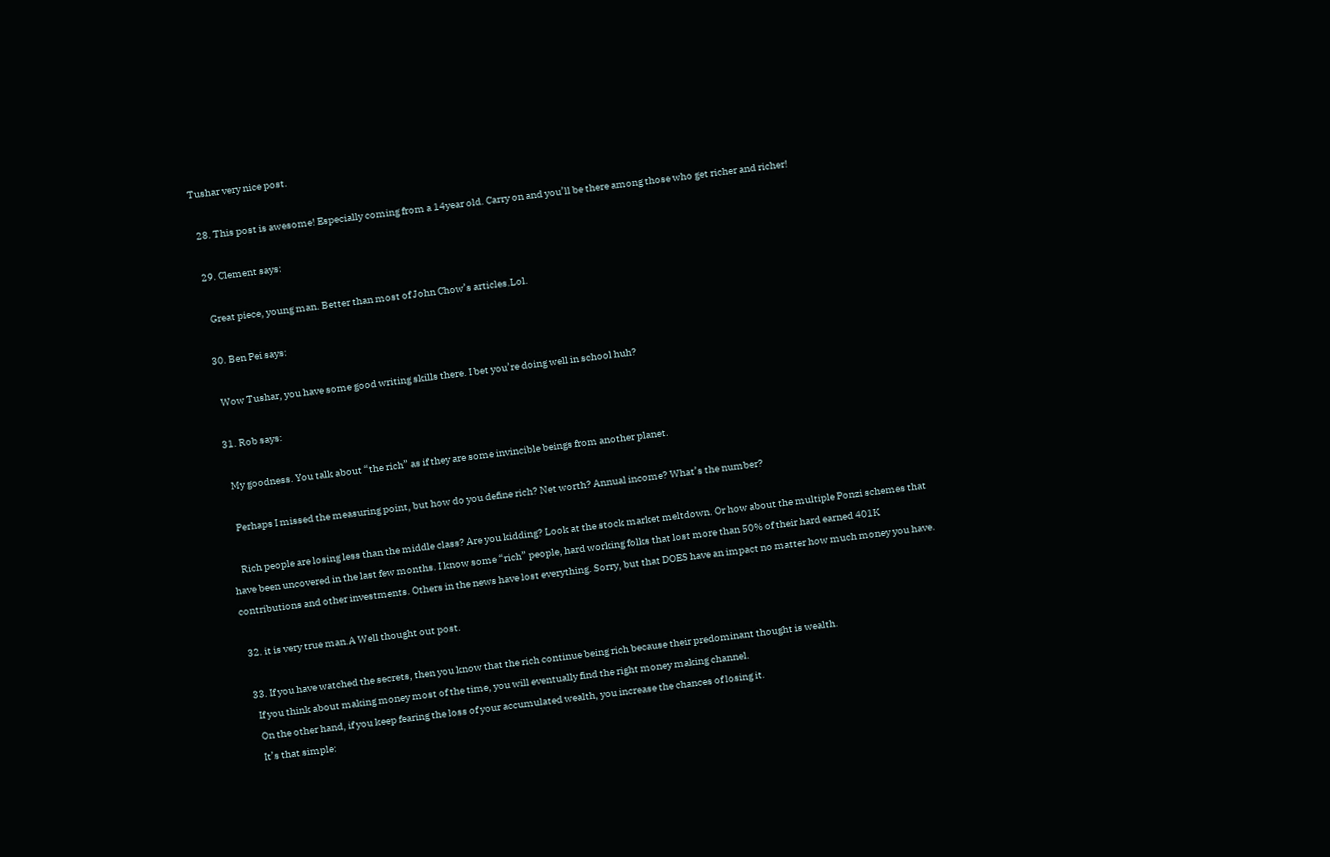Tushar very nice post.

  28. This post is awesome! Especially coming from a 14year old. Carry on and you’ll be there among those who get richer and richer!

  29. Clement says:

    Great piece, young man. Better than most of John Chow’s articles.Lol.

  30. Ben Pei says:

    Wow Tushar, you have some good writing skills there. I bet you’re doing well in school huh?

  31. Rob says:

    My goodness. You talk about “the rich” as if they are some invincible beings from another planet.

    Perhaps I missed the measuring point, but how do you define rich? Net worth? Annual income? What’s the number?

    Rich people are losing less than the middle class? Are you kidding? Look at the stock market meltdown. Or how about the multiple Ponzi schemes that have been uncovered in the last few months. I know some “rich” people, hard working folks that lost more than 50% of their hard earned 401K contributions and other investments. Others in the news have lost everything. Sorry, but that DOES have an impact no matter how much money you have.

  32. it is very true man.A Well thought out post.

  33. If you have watched the secrets, then you know that the rich continue being rich because their predominant thought is wealth.
    If you think about making money most of the time, you will eventually find the right money making channel.
    On the other hand, if you keep fearing the loss of your accumulated wealth, you increase the chances of losing it.
    It’s that simple: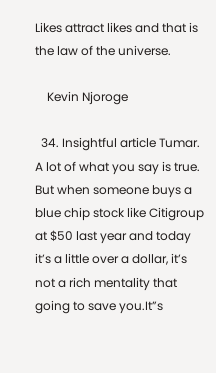Likes attract likes and that is the law of the universe.

    Kevin Njoroge

  34. Insightful article Tumar. A lot of what you say is true. But when someone buys a blue chip stock like Citigroup at $50 last year and today it’s a little over a dollar, it’s not a rich mentality that going to save you.It”s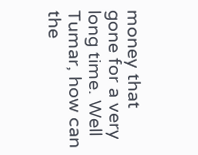money that gone for a very long time. Well Tumar, how can the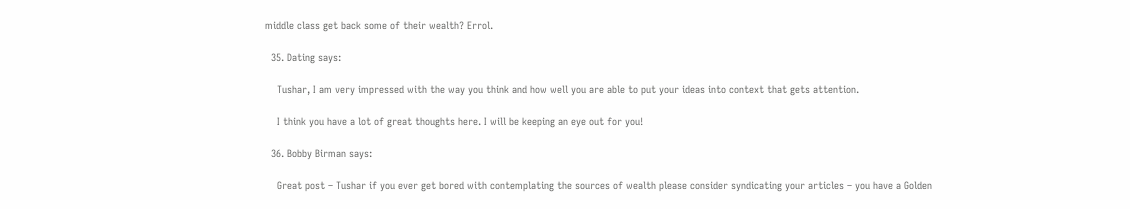middle class get back some of their wealth? Errol.

  35. Dating says:

    Tushar, I am very impressed with the way you think and how well you are able to put your ideas into context that gets attention.

    I think you have a lot of great thoughts here. I will be keeping an eye out for you!

  36. Bobby Birman says:

    Great post – Tushar if you ever get bored with contemplating the sources of wealth please consider syndicating your articles – you have a Golden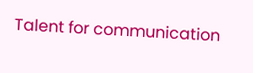Talent for communication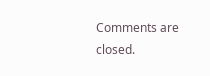Comments are closed.